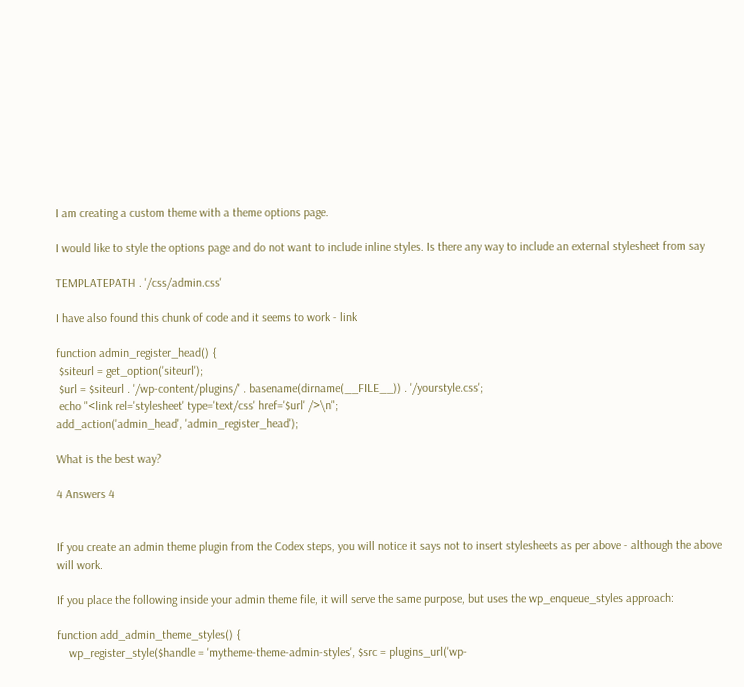I am creating a custom theme with a theme options page.

I would like to style the options page and do not want to include inline styles. Is there any way to include an external stylesheet from say

TEMPLATEPATH . '/css/admin.css'

I have also found this chunk of code and it seems to work - link

function admin_register_head() {
 $siteurl = get_option('siteurl');
 $url = $siteurl . '/wp-content/plugins/' . basename(dirname(__FILE__)) . '/yourstyle.css';
 echo "<link rel='stylesheet' type='text/css' href='$url' />\n";
add_action('admin_head', 'admin_register_head');

What is the best way?

4 Answers 4


If you create an admin theme plugin from the Codex steps, you will notice it says not to insert stylesheets as per above - although the above will work.

If you place the following inside your admin theme file, it will serve the same purpose, but uses the wp_enqueue_styles approach:

function add_admin_theme_styles() {
    wp_register_style($handle = 'mytheme-theme-admin-styles', $src = plugins_url('wp-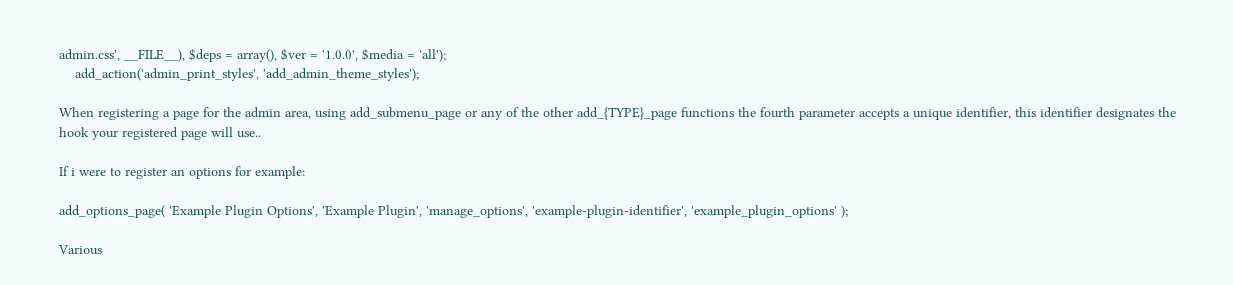admin.css', __FILE__), $deps = array(), $ver = '1.0.0', $media = 'all');
    add_action('admin_print_styles', 'add_admin_theme_styles');

When registering a page for the admin area, using add_submenu_page or any of the other add_{TYPE}_page functions the fourth parameter accepts a unique identifier, this identifier designates the hook your registered page will use..

If i were to register an options for example:

add_options_page( 'Example Plugin Options', 'Example Plugin', 'manage_options', 'example-plugin-identifier', 'example_plugin_options' );

Various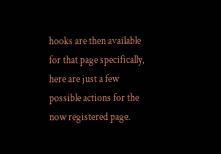hooks are then available for that page specifically, here are just a few possible actions for the now registered page.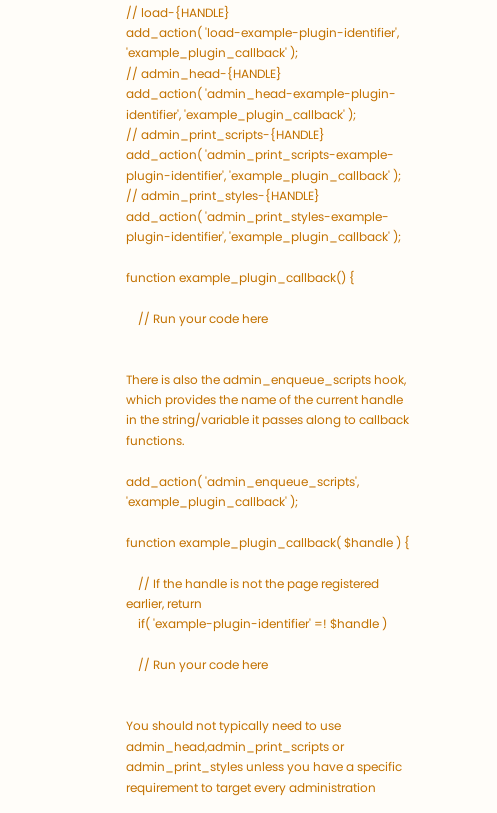// load-{HANDLE}
add_action( 'load-example-plugin-identifier', 'example_plugin_callback' );
// admin_head-{HANDLE}
add_action( 'admin_head-example-plugin-identifier', 'example_plugin_callback' );
// admin_print_scripts-{HANDLE}
add_action( 'admin_print_scripts-example-plugin-identifier', 'example_plugin_callback' );
// admin_print_styles-{HANDLE}
add_action( 'admin_print_styles-example-plugin-identifier', 'example_plugin_callback' );

function example_plugin_callback() {

    // Run your code here


There is also the admin_enqueue_scripts hook, which provides the name of the current handle in the string/variable it passes along to callback functions.

add_action( 'admin_enqueue_scripts', 'example_plugin_callback' );

function example_plugin_callback( $handle ) {

    // If the handle is not the page registered earlier, return
    if( 'example-plugin-identifier' =! $handle )

    // Run your code here


You should not typically need to use admin_head,admin_print_scripts or admin_print_styles unless you have a specific requirement to target every administration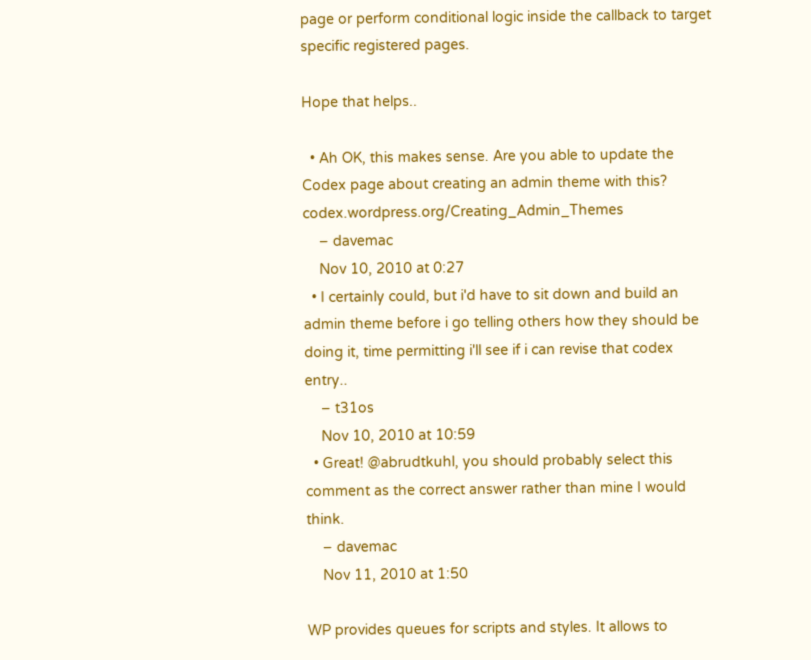page or perform conditional logic inside the callback to target specific registered pages.

Hope that helps..

  • Ah OK, this makes sense. Are you able to update the Codex page about creating an admin theme with this? codex.wordpress.org/Creating_Admin_Themes
    – davemac
    Nov 10, 2010 at 0:27
  • I certainly could, but i'd have to sit down and build an admin theme before i go telling others how they should be doing it, time permitting i'll see if i can revise that codex entry..
    – t31os
    Nov 10, 2010 at 10:59
  • Great! @abrudtkuhl, you should probably select this comment as the correct answer rather than mine I would think.
    – davemac
    Nov 11, 2010 at 1:50

WP provides queues for scripts and styles. It allows to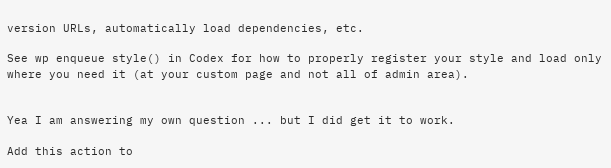version URLs, automatically load dependencies, etc.

See wp enqueue style() in Codex for how to properly register your style and load only where you need it (at your custom page and not all of admin area).


Yea I am answering my own question ... but I did get it to work.

Add this action to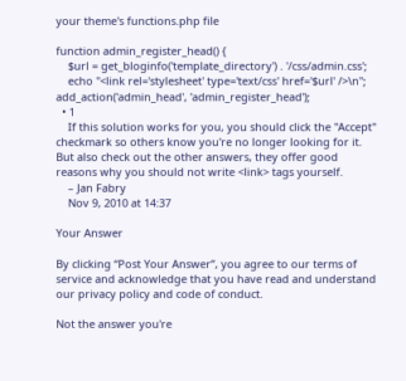your theme's functions.php file

function admin_register_head() {
    $url = get_bloginfo('template_directory') . '/css/admin.css';
    echo "<link rel='stylesheet' type='text/css' href='$url' />\n";
add_action('admin_head', 'admin_register_head');
  • 1
    If this solution works for you, you should click the "Accept" checkmark so others know you're no longer looking for it. But also check out the other answers, they offer good reasons why you should not write <link> tags yourself.
    – Jan Fabry
    Nov 9, 2010 at 14:37

Your Answer

By clicking “Post Your Answer”, you agree to our terms of service and acknowledge that you have read and understand our privacy policy and code of conduct.

Not the answer you're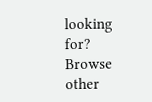looking for? Browse other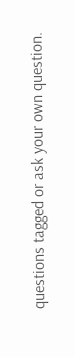questions tagged or ask your own question.